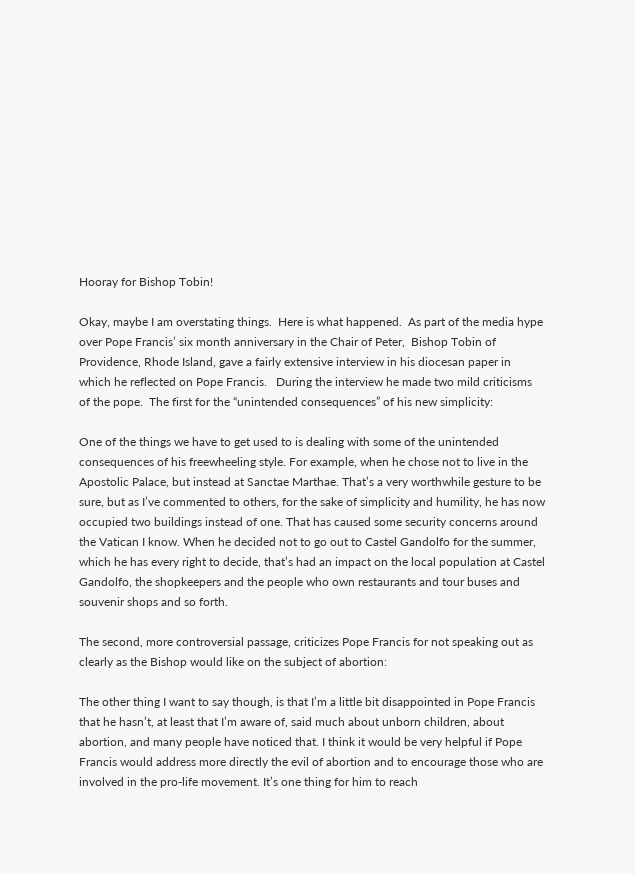Hooray for Bishop Tobin!

Okay, maybe I am overstating things.  Here is what happened.  As part of the media hype over Pope Francis’ six month anniversary in the Chair of Peter,  Bishop Tobin of Providence, Rhode Island, gave a fairly extensive interview in his diocesan paper in which he reflected on Pope Francis.   During the interview he made two mild criticisms of the pope.  The first for the “unintended consequences” of his new simplicity:

One of the things we have to get used to is dealing with some of the unintended consequences of his freewheeling style. For example, when he chose not to live in the Apostolic Palace, but instead at Sanctae Marthae. That’s a very worthwhile gesture to be sure, but as I’ve commented to others, for the sake of simplicity and humility, he has now occupied two buildings instead of one. That has caused some security concerns around the Vatican I know. When he decided not to go out to Castel Gandolfo for the summer, which he has every right to decide, that’s had an impact on the local population at Castel Gandolfo, the shopkeepers and the people who own restaurants and tour buses and souvenir shops and so forth.

The second, more controversial passage, criticizes Pope Francis for not speaking out as clearly as the Bishop would like on the subject of abortion:

The other thing I want to say though, is that I’m a little bit disappointed in Pope Francis that he hasn’t, at least that I’m aware of, said much about unborn children, about abortion, and many people have noticed that. I think it would be very helpful if Pope Francis would address more directly the evil of abortion and to encourage those who are involved in the pro-life movement. It’s one thing for him to reach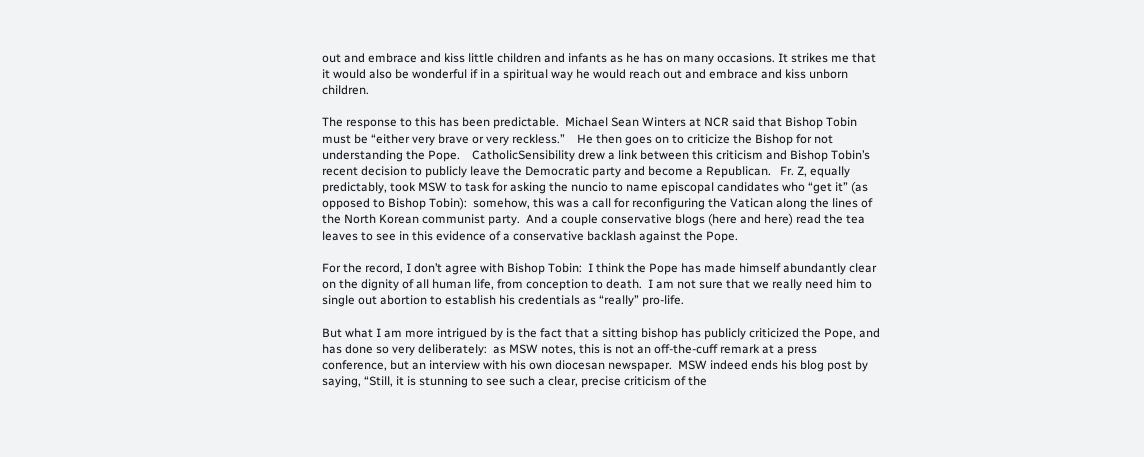out and embrace and kiss little children and infants as he has on many occasions. It strikes me that it would also be wonderful if in a spiritual way he would reach out and embrace and kiss unborn children.

The response to this has been predictable.  Michael Sean Winters at NCR said that Bishop Tobin must be “either very brave or very reckless.”    He then goes on to criticize the Bishop for not understanding the Pope.    CatholicSensibility drew a link between this criticism and Bishop Tobin’s recent decision to publicly leave the Democratic party and become a Republican.   Fr. Z, equally predictably, took MSW to task for asking the nuncio to name episcopal candidates who “get it” (as opposed to Bishop Tobin):  somehow, this was a call for reconfiguring the Vatican along the lines of the North Korean communist party.  And a couple conservative blogs (here and here) read the tea leaves to see in this evidence of a conservative backlash against the Pope.

For the record, I don’t agree with Bishop Tobin:  I think the Pope has made himself abundantly clear on the dignity of all human life, from conception to death.  I am not sure that we really need him to single out abortion to establish his credentials as “really” pro-life.

But what I am more intrigued by is the fact that a sitting bishop has publicly criticized the Pope, and has done so very deliberately:  as MSW notes, this is not an off-the-cuff remark at a press conference, but an interview with his own diocesan newspaper.  MSW indeed ends his blog post by saying, “Still, it is stunning to see such a clear, precise criticism of the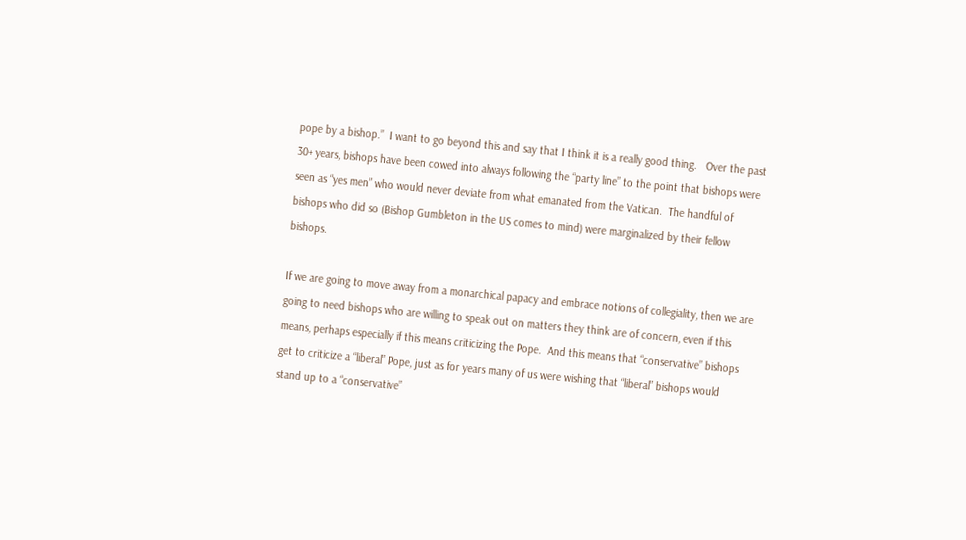pope by a bishop.”  I want to go beyond this and say that I think it is a really good thing.   Over the past 30+ years, bishops have been cowed into always following the “party line” to the point that bishops were seen as “yes men” who would never deviate from what emanated from the Vatican.  The handful of bishops who did so (Bishop Gumbleton in the US comes to mind) were marginalized by their fellow bishops.

If we are going to move away from a monarchical papacy and embrace notions of collegiality, then we are going to need bishops who are willing to speak out on matters they think are of concern, even if this means, perhaps especially if this means criticizing the Pope.  And this means that “conservative” bishops get to criticize a “liberal” Pope, just as for years many of us were wishing that “liberal” bishops would stand up to a “conservative”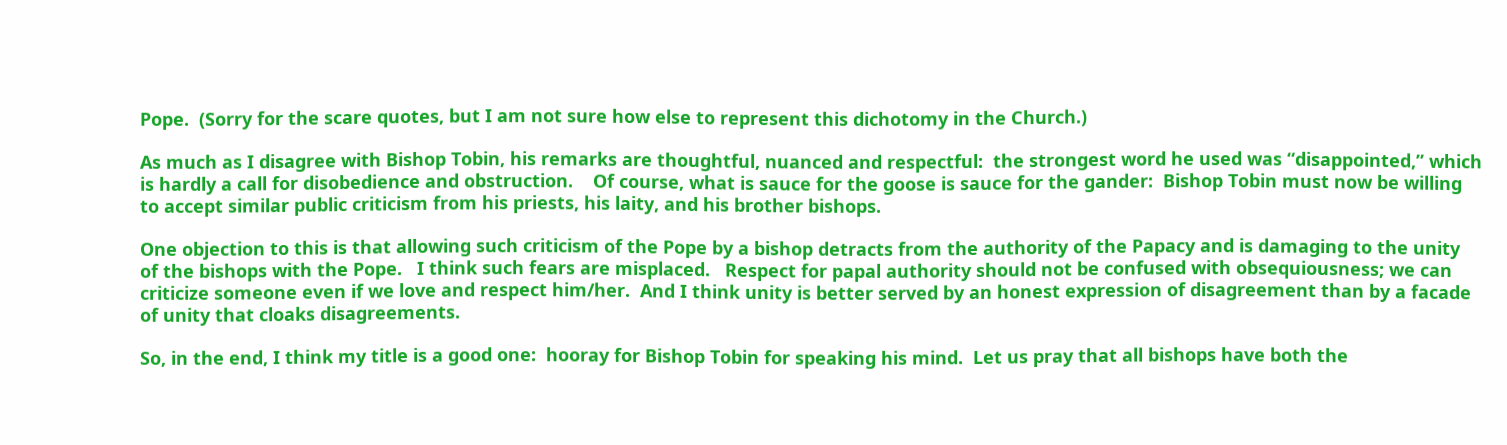Pope.  (Sorry for the scare quotes, but I am not sure how else to represent this dichotomy in the Church.)

As much as I disagree with Bishop Tobin, his remarks are thoughtful, nuanced and respectful:  the strongest word he used was “disappointed,” which is hardly a call for disobedience and obstruction.    Of course, what is sauce for the goose is sauce for the gander:  Bishop Tobin must now be willing to accept similar public criticism from his priests, his laity, and his brother bishops.

One objection to this is that allowing such criticism of the Pope by a bishop detracts from the authority of the Papacy and is damaging to the unity of the bishops with the Pope.   I think such fears are misplaced.   Respect for papal authority should not be confused with obsequiousness; we can criticize someone even if we love and respect him/her.  And I think unity is better served by an honest expression of disagreement than by a facade of unity that cloaks disagreements.

So, in the end, I think my title is a good one:  hooray for Bishop Tobin for speaking his mind.  Let us pray that all bishops have both the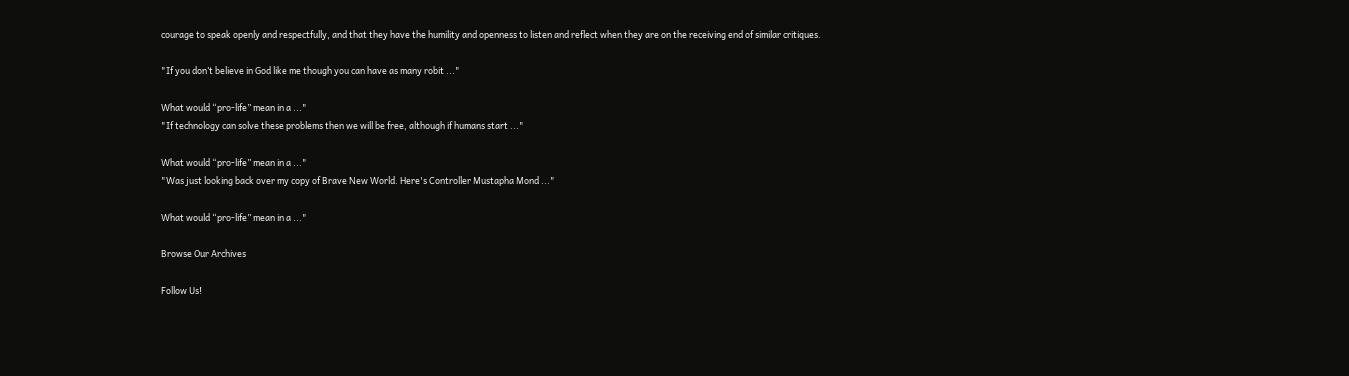courage to speak openly and respectfully, and that they have the humility and openness to listen and reflect when they are on the receiving end of similar critiques.

"If you don’t believe in God like me though you can have as many robit ..."

What would “pro-life” mean in a ..."
"If technology can solve these problems then we will be free, although if humans start ..."

What would “pro-life” mean in a ..."
"Was just looking back over my copy of Brave New World. Here's Controller Mustapha Mond ..."

What would “pro-life” mean in a ..."

Browse Our Archives

Follow Us!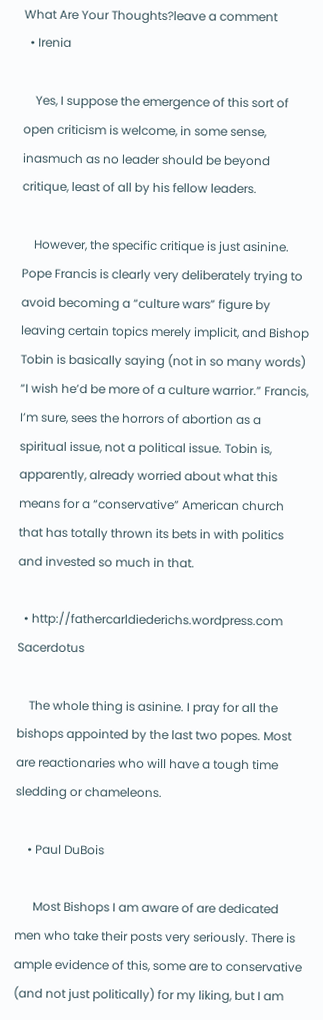What Are Your Thoughts?leave a comment
  • Irenia

    Yes, I suppose the emergence of this sort of open criticism is welcome, in some sense, inasmuch as no leader should be beyond critique, least of all by his fellow leaders.

    However, the specific critique is just asinine. Pope Francis is clearly very deliberately trying to avoid becoming a “culture wars” figure by leaving certain topics merely implicit, and Bishop Tobin is basically saying (not in so many words) “I wish he’d be more of a culture warrior.” Francis, I’m sure, sees the horrors of abortion as a spiritual issue, not a political issue. Tobin is, apparently, already worried about what this means for a “conservative” American church that has totally thrown its bets in with politics and invested so much in that.

  • http://fathercarldiederichs.wordpress.com Sacerdotus

    The whole thing is asinine. I pray for all the bishops appointed by the last two popes. Most are reactionaries who will have a tough time sledding or chameleons.

    • Paul DuBois

      Most Bishops I am aware of are dedicated men who take their posts very seriously. There is ample evidence of this, some are to conservative (and not just politically) for my liking, but I am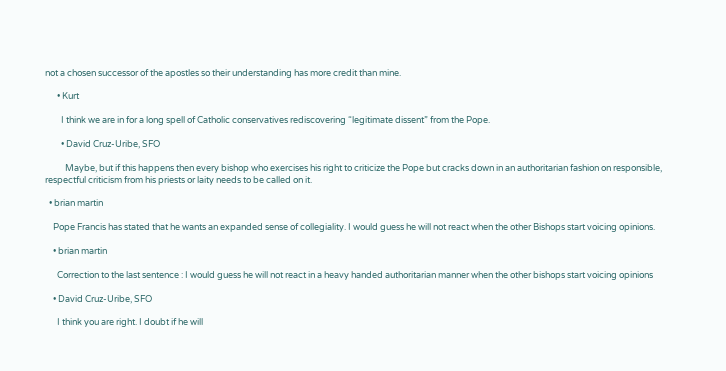not a chosen successor of the apostles so their understanding has more credit than mine.

      • Kurt

        I think we are in for a long spell of Catholic conservatives rediscovering “legitimate dissent” from the Pope.

        • David Cruz-Uribe, SFO

          Maybe, but if this happens then every bishop who exercises his right to criticize the Pope but cracks down in an authoritarian fashion on responsible, respectful criticism from his priests or laity needs to be called on it.

  • brian martin

    Pope Francis has stated that he wants an expanded sense of collegiality. I would guess he will not react when the other Bishops start voicing opinions.

    • brian martin

      Correction to the last sentence : I would guess he will not react in a heavy handed authoritarian manner when the other bishops start voicing opinions

    • David Cruz-Uribe, SFO

      I think you are right. I doubt if he will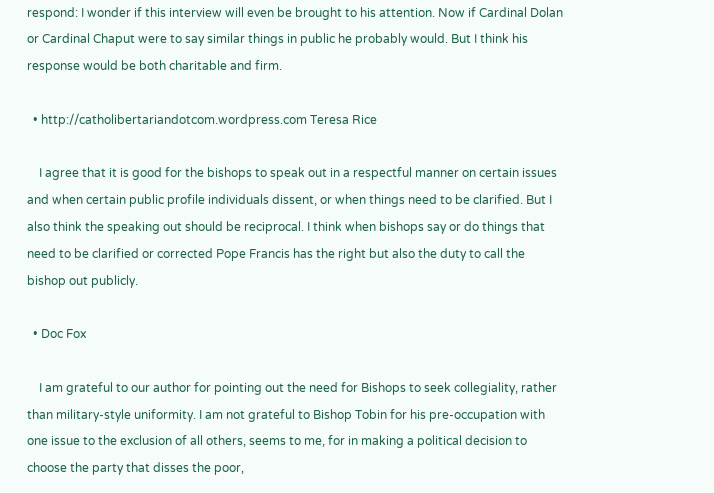respond: I wonder if this interview will even be brought to his attention. Now if Cardinal Dolan or Cardinal Chaput were to say similar things in public he probably would. But I think his response would be both charitable and firm.

  • http://catholibertariandotcom.wordpress.com Teresa Rice

    I agree that it is good for the bishops to speak out in a respectful manner on certain issues and when certain public profile individuals dissent, or when things need to be clarified. But I also think the speaking out should be reciprocal. I think when bishops say or do things that need to be clarified or corrected Pope Francis has the right but also the duty to call the bishop out publicly.

  • Doc Fox

    I am grateful to our author for pointing out the need for Bishops to seek collegiality, rather than military-style uniformity. I am not grateful to Bishop Tobin for his pre-occupation with one issue to the exclusion of all others, seems to me, for in making a political decision to choose the party that disses the poor,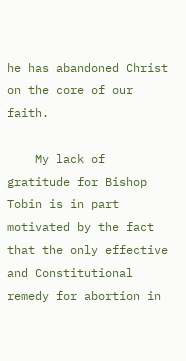he has abandoned Christ on the core of our faith.

    My lack of gratitude for Bishop Tobin is in part motivated by the fact that the only effective and Constitutional remedy for abortion in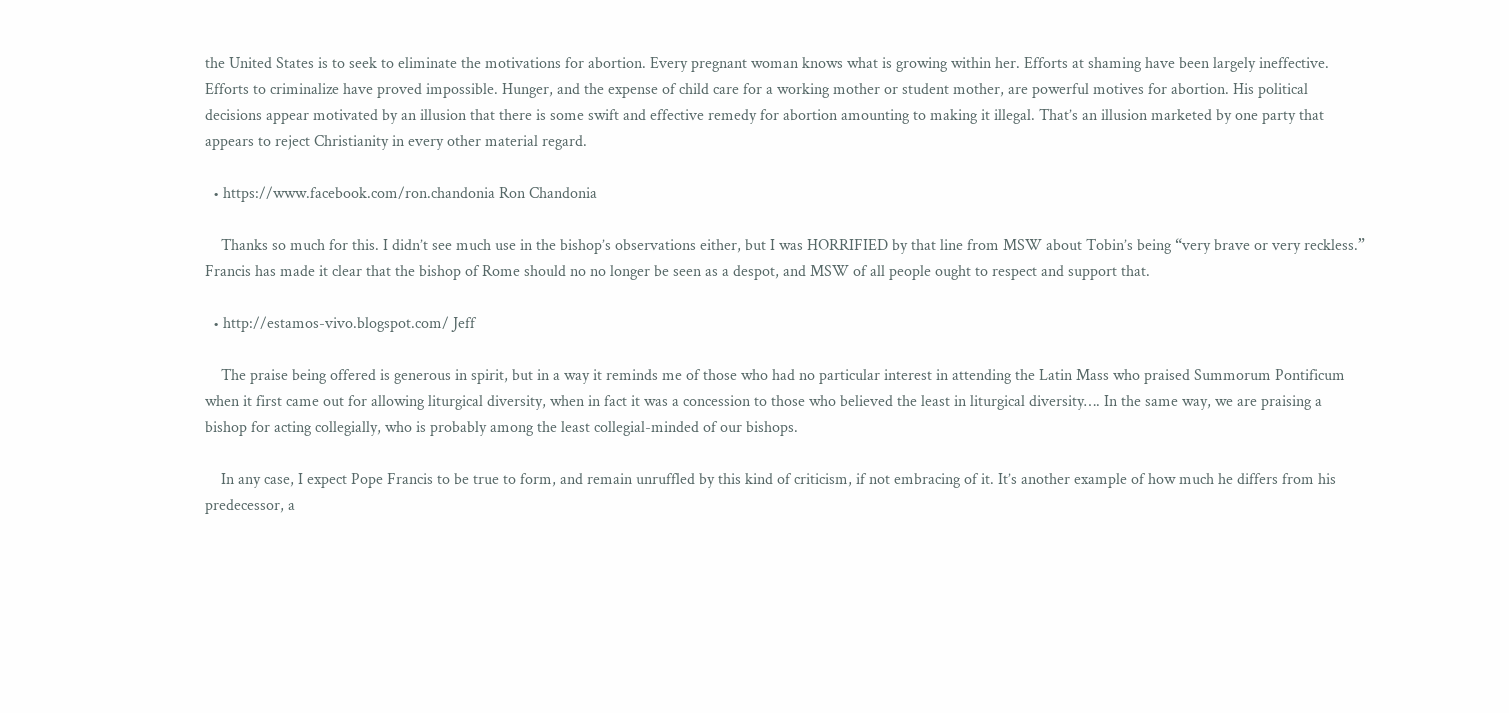the United States is to seek to eliminate the motivations for abortion. Every pregnant woman knows what is growing within her. Efforts at shaming have been largely ineffective. Efforts to criminalize have proved impossible. Hunger, and the expense of child care for a working mother or student mother, are powerful motives for abortion. His political decisions appear motivated by an illusion that there is some swift and effective remedy for abortion amounting to making it illegal. That’s an illusion marketed by one party that appears to reject Christianity in every other material regard.

  • https://www.facebook.com/ron.chandonia Ron Chandonia

    Thanks so much for this. I didn’t see much use in the bishop’s observations either, but I was HORRIFIED by that line from MSW about Tobin’s being “very brave or very reckless.” Francis has made it clear that the bishop of Rome should no no longer be seen as a despot, and MSW of all people ought to respect and support that.

  • http://estamos-vivo.blogspot.com/ Jeff

    The praise being offered is generous in spirit, but in a way it reminds me of those who had no particular interest in attending the Latin Mass who praised Summorum Pontificum when it first came out for allowing liturgical diversity, when in fact it was a concession to those who believed the least in liturgical diversity…. In the same way, we are praising a bishop for acting collegially, who is probably among the least collegial-minded of our bishops.

    In any case, I expect Pope Francis to be true to form, and remain unruffled by this kind of criticism, if not embracing of it. It’s another example of how much he differs from his predecessor, a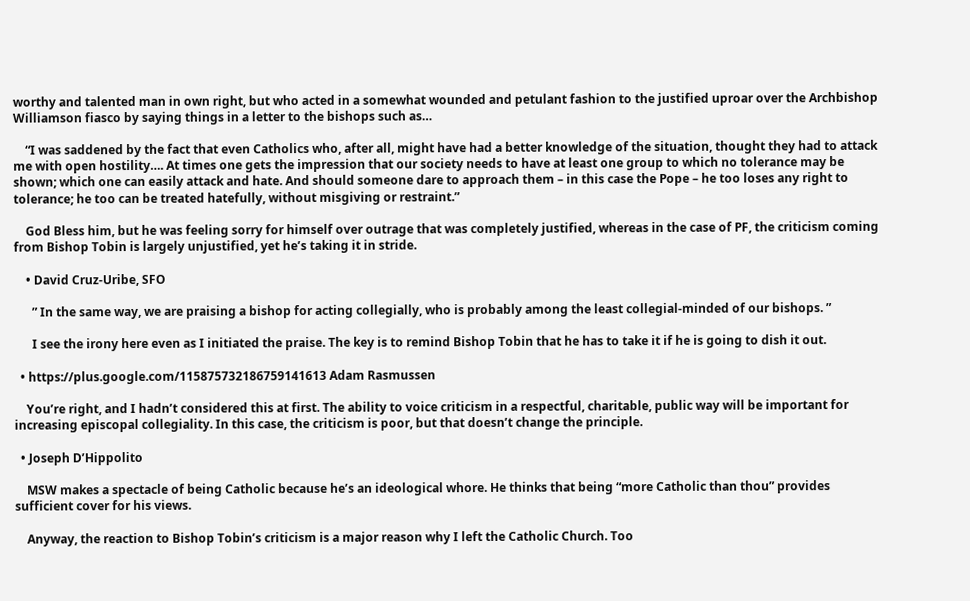worthy and talented man in own right, but who acted in a somewhat wounded and petulant fashion to the justified uproar over the Archbishop Williamson fiasco by saying things in a letter to the bishops such as…

    “I was saddened by the fact that even Catholics who, after all, might have had a better knowledge of the situation, thought they had to attack me with open hostility…. At times one gets the impression that our society needs to have at least one group to which no tolerance may be shown; which one can easily attack and hate. And should someone dare to approach them – in this case the Pope – he too loses any right to tolerance; he too can be treated hatefully, without misgiving or restraint.”

    God Bless him, but he was feeling sorry for himself over outrage that was completely justified, whereas in the case of PF, the criticism coming from Bishop Tobin is largely unjustified, yet he’s taking it in stride.

    • David Cruz-Uribe, SFO

      ” In the same way, we are praising a bishop for acting collegially, who is probably among the least collegial-minded of our bishops. ”

      I see the irony here even as I initiated the praise. The key is to remind Bishop Tobin that he has to take it if he is going to dish it out.

  • https://plus.google.com/115875732186759141613 Adam Rasmussen

    You’re right, and I hadn’t considered this at first. The ability to voice criticism in a respectful, charitable, public way will be important for increasing episcopal collegiality. In this case, the criticism is poor, but that doesn’t change the principle.

  • Joseph D’Hippolito

    MSW makes a spectacle of being Catholic because he’s an ideological whore. He thinks that being “more Catholic than thou” provides sufficient cover for his views.

    Anyway, the reaction to Bishop Tobin’s criticism is a major reason why I left the Catholic Church. Too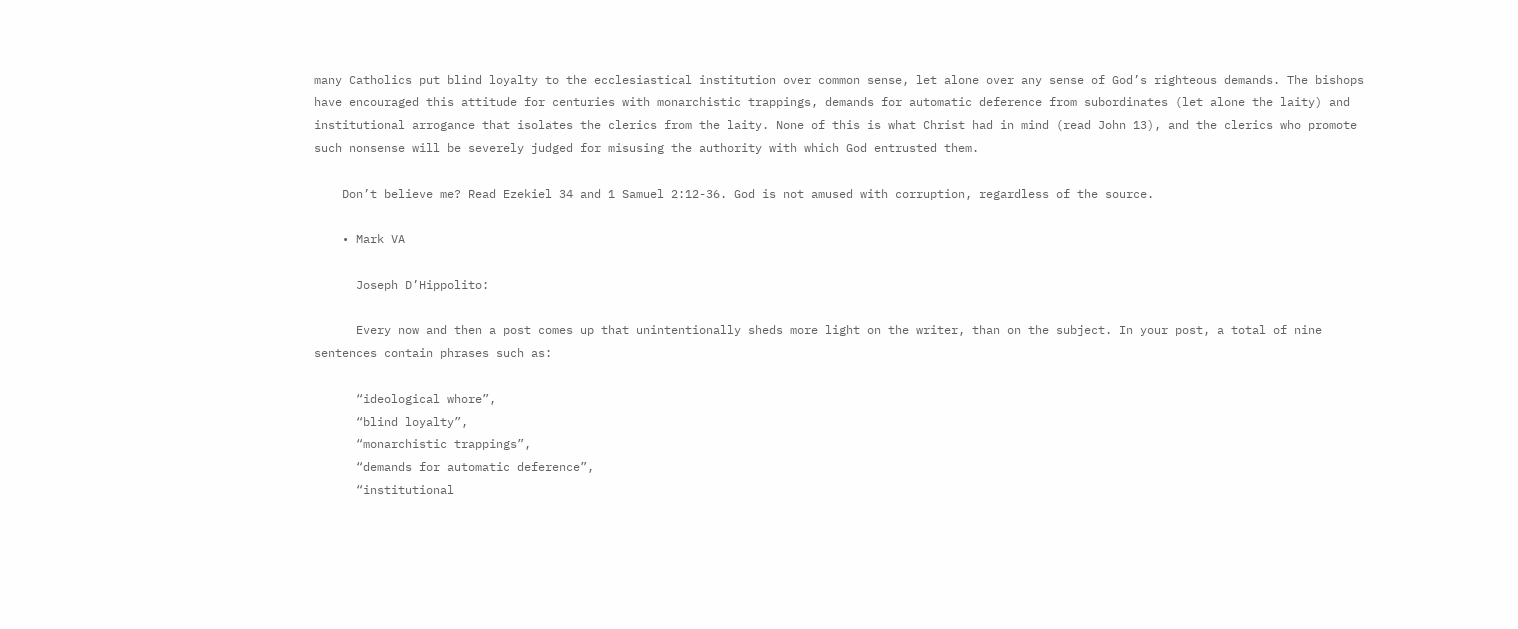many Catholics put blind loyalty to the ecclesiastical institution over common sense, let alone over any sense of God’s righteous demands. The bishops have encouraged this attitude for centuries with monarchistic trappings, demands for automatic deference from subordinates (let alone the laity) and institutional arrogance that isolates the clerics from the laity. None of this is what Christ had in mind (read John 13), and the clerics who promote such nonsense will be severely judged for misusing the authority with which God entrusted them.

    Don’t believe me? Read Ezekiel 34 and 1 Samuel 2:12-36. God is not amused with corruption, regardless of the source.

    • Mark VA

      Joseph D’Hippolito:

      Every now and then a post comes up that unintentionally sheds more light on the writer, than on the subject. In your post, a total of nine sentences contain phrases such as:

      “ideological whore”,
      “blind loyalty”,
      “monarchistic trappings”,
      “demands for automatic deference”,
      “institutional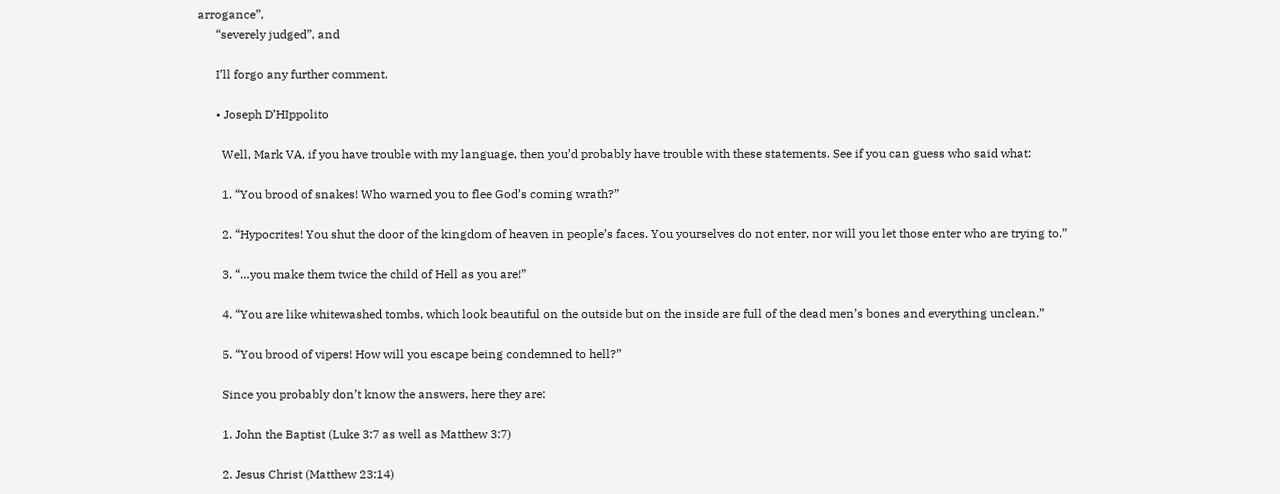arrogance”,
      “severely judged”, and

      I’ll forgo any further comment.

      • Joseph D’HIppolito

        Well, Mark VA, if you have trouble with my language, then you’d probably have trouble with these statements. See if you can guess who said what:

        1. “You brood of snakes! Who warned you to flee God’s coming wrath?”

        2. “Hypocrites! You shut the door of the kingdom of heaven in people’s faces. You yourselves do not enter, nor will you let those enter who are trying to.”

        3. “…you make them twice the child of Hell as you are!”

        4. “You are like whitewashed tombs, which look beautiful on the outside but on the inside are full of the dead men’s bones and everything unclean.”

        5. “You brood of vipers! How will you escape being condemned to hell?”

        Since you probably don’t know the answers, here they are:

        1. John the Baptist (Luke 3:7 as well as Matthew 3:7)

        2. Jesus Christ (Matthew 23:14)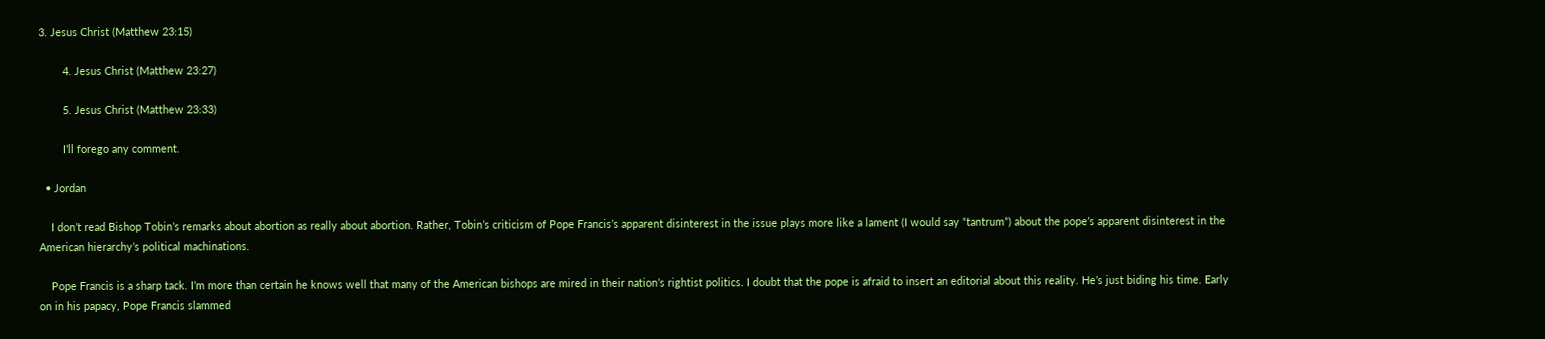3. Jesus Christ (Matthew 23:15)

        4. Jesus Christ (Matthew 23:27)

        5. Jesus Christ (Matthew 23:33)

        I’ll forego any comment.

  • Jordan

    I don’t read Bishop Tobin’s remarks about abortion as really about abortion. Rather, Tobin’s criticism of Pope Francis’s apparent disinterest in the issue plays more like a lament (I would say “tantrum”) about the pope’s apparent disinterest in the American hierarchy’s political machinations.

    Pope Francis is a sharp tack. I’m more than certain he knows well that many of the American bishops are mired in their nation’s rightist politics. I doubt that the pope is afraid to insert an editorial about this reality. He’s just biding his time. Early on in his papacy, Pope Francis slammed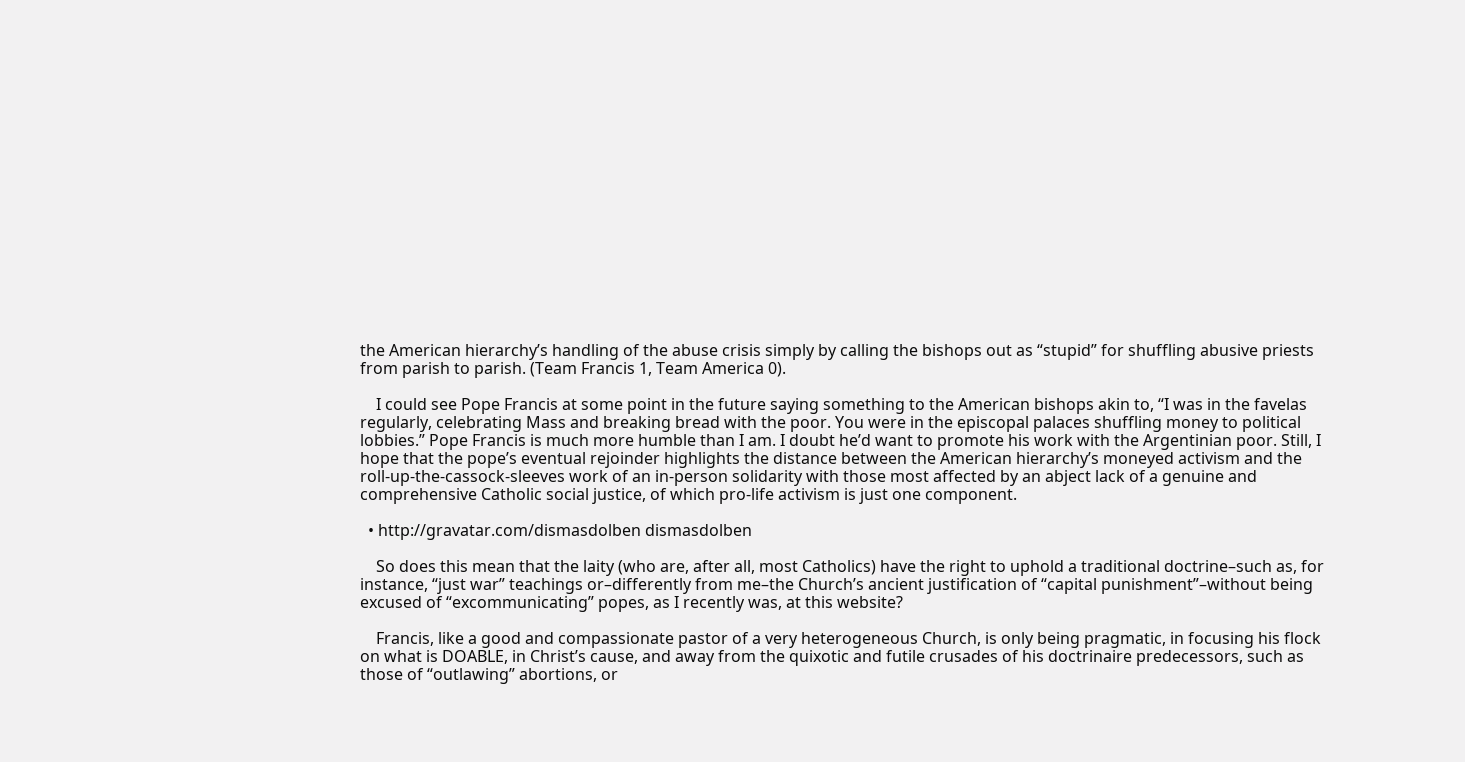the American hierarchy’s handling of the abuse crisis simply by calling the bishops out as “stupid” for shuffling abusive priests from parish to parish. (Team Francis 1, Team America 0).

    I could see Pope Francis at some point in the future saying something to the American bishops akin to, “I was in the favelas regularly, celebrating Mass and breaking bread with the poor. You were in the episcopal palaces shuffling money to political lobbies.” Pope Francis is much more humble than I am. I doubt he’d want to promote his work with the Argentinian poor. Still, I hope that the pope’s eventual rejoinder highlights the distance between the American hierarchy’s moneyed activism and the roll-up-the-cassock-sleeves work of an in-person solidarity with those most affected by an abject lack of a genuine and comprehensive Catholic social justice, of which pro-life activism is just one component.

  • http://gravatar.com/dismasdolben dismasdolben

    So does this mean that the laity (who are, after all, most Catholics) have the right to uphold a traditional doctrine–such as, for instance, “just war” teachings or–differently from me–the Church’s ancient justification of “capital punishment”–without being excused of “excommunicating” popes, as I recently was, at this website?

    Francis, like a good and compassionate pastor of a very heterogeneous Church, is only being pragmatic, in focusing his flock on what is DOABLE, in Christ’s cause, and away from the quixotic and futile crusades of his doctrinaire predecessors, such as those of “outlawing” abortions, or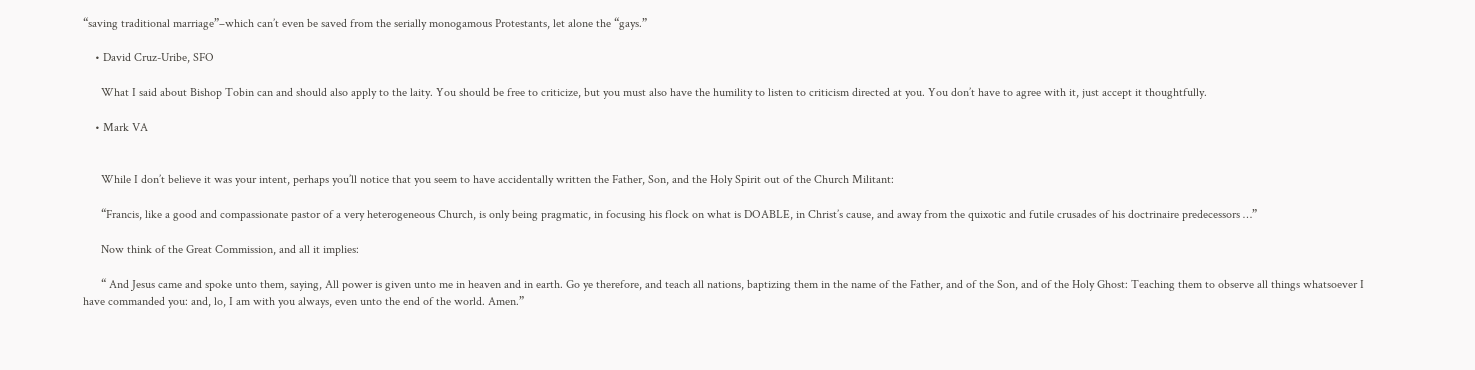“saving traditional marriage”–which can’t even be saved from the serially monogamous Protestants, let alone the “gays.”

    • David Cruz-Uribe, SFO

      What I said about Bishop Tobin can and should also apply to the laity. You should be free to criticize, but you must also have the humility to listen to criticism directed at you. You don’t have to agree with it, just accept it thoughtfully.

    • Mark VA


      While I don’t believe it was your intent, perhaps you’ll notice that you seem to have accidentally written the Father, Son, and the Holy Spirit out of the Church Militant:

      “Francis, like a good and compassionate pastor of a very heterogeneous Church, is only being pragmatic, in focusing his flock on what is DOABLE, in Christ’s cause, and away from the quixotic and futile crusades of his doctrinaire predecessors …”

      Now think of the Great Commission, and all it implies:

      “ And Jesus came and spoke unto them, saying, All power is given unto me in heaven and in earth. Go ye therefore, and teach all nations, baptizing them in the name of the Father, and of the Son, and of the Holy Ghost: Teaching them to observe all things whatsoever I have commanded you: and, lo, I am with you always, even unto the end of the world. Amen.”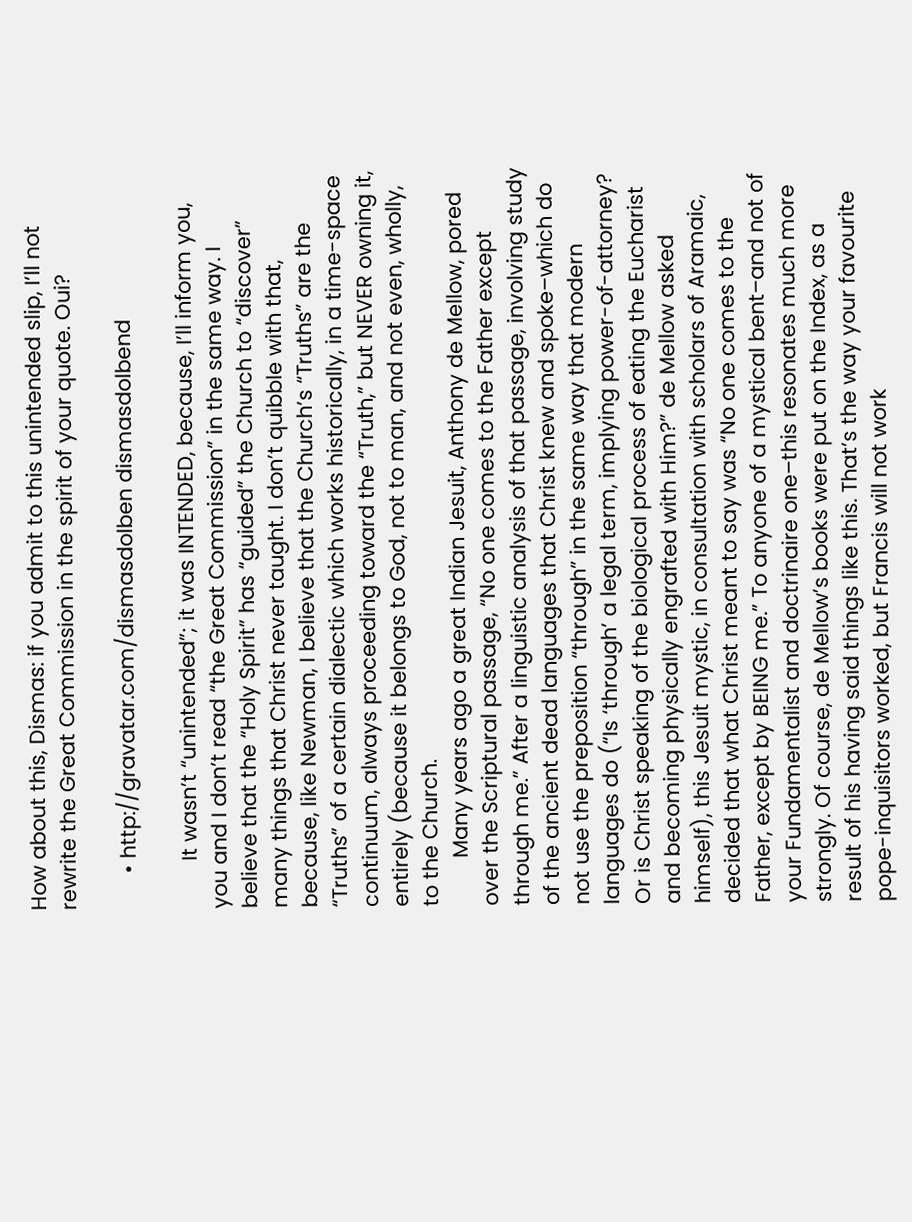How about this, Dismas: if you admit to this unintended slip, I’ll not rewrite the Great Commission in the spirit of your quote. Oui?

      • http://gravatar.com/dismasdolben dismasdolbend

        It wasn’t “unintended”; it was INTENDED, because, I’ll inform you, you and I don’t read “the Great Commission” in the same way. I believe that the “Holy Spirit” has “guided” the Church to “discover” many things that Christ never taught. I don’t quibble with that, because, like Newman, I believe that the Church’s “Truths” are the “Truths” of a certain dialectic which works historically, in a time-space continuum, always proceeding toward the “Truth,” but NEVER owning it, entirely (because it belongs to God, not to man, and not even, wholly, to the Church.
        Many years ago a great Indian Jesuit, Anthony de Mellow, pored over the Scriptural passage, “No one comes to the Father except through me.” After a linguistic analysis of that passage, involving study of the ancient dead languages that Christ knew and spoke–which do not use the preposition “through” in the same way that modern languages do (“Is ‘through’ a legal term, implying power-of-attorney? Or is Christ speaking of the biological process of eating the Eucharist and becoming physically engrafted with Him?” de Mellow asked himself), this Jesuit mystic, in consultation with scholars of Aramaic, decided that what Christ meant to say was “No one comes to the Father, except by BEING me.” To anyone of a mystical bent–and not of your Fundamentalist and doctrinaire one–this resonates much more strongly. Of course, de Mellow’s books were put on the Index, as a result of his having said things like this. That’s the way your favourite pope-inquisitors worked, but Francis will not work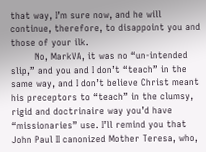that way, I’m sure now, and he will continue, therefore, to disappoint you and those of your ilk.
        No, MarkVA, it was no “un-intended slip,” and you and I don’t “teach” in the same way, and I don’t believe Christ meant his preceptors to “teach” in the clumsy, rigid and doctrinaire way you’d have “missionaries” use. I’ll remind you that John Paul II canonized Mother Teresa, who,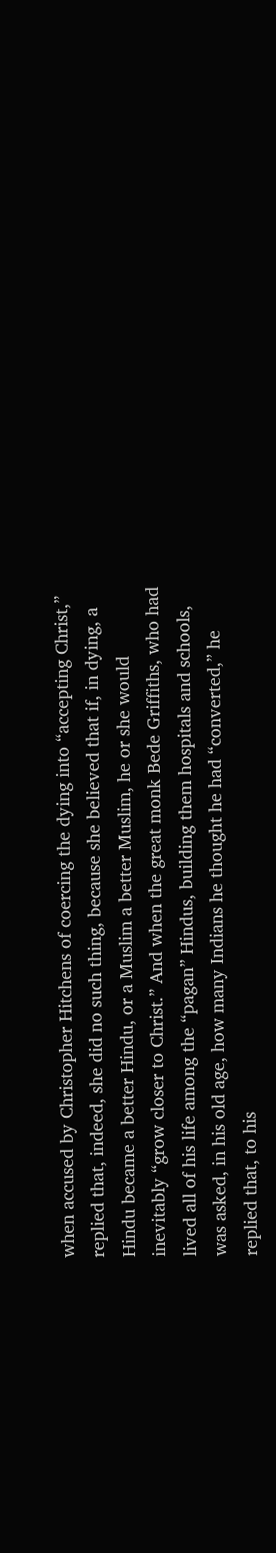when accused by Christopher Hitchens of coercing the dying into “accepting Christ,” replied that, indeed, she did no such thing, because she believed that if, in dying, a Hindu became a better Hindu, or a Muslim a better Muslim, he or she would inevitably “grow closer to Christ.” And when the great monk Bede Griffiths, who had lived all of his life among the “pagan” Hindus, building them hospitals and schools, was asked, in his old age, how many Indians he thought he had “converted,” he replied that, to his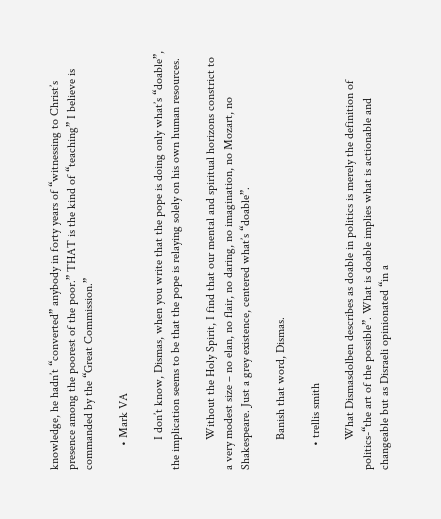knowledge, he hadn’t “converted” anybody in forty years of “witnessing to Christ’s presence among the poorest of the poor.” THAT is the kind of “teaching” I believe is commanded by the “Great Commission.”

        • Mark VA

          I don’t know, Dismas, when you write that the pope is doing only what’s “doable”, the implication seems to be that the pope is relaying solely on his own human resources.

          Without the Holy Spirit, I find that our mental and spiritual horizons constrict to a very modest size – no elan, no flair, no daring, no imagination, no Mozart, no Shakespeare. Just a grey existence, centered what’s “doable”.

          Banish that word, Dismas.

        • trellis smith

          What Dismasdolben describes as doable in politics is merely the definition of politics-“the art of the possible”. What is doable implies what is actionable and changeable but as Disraeli opinionated “in a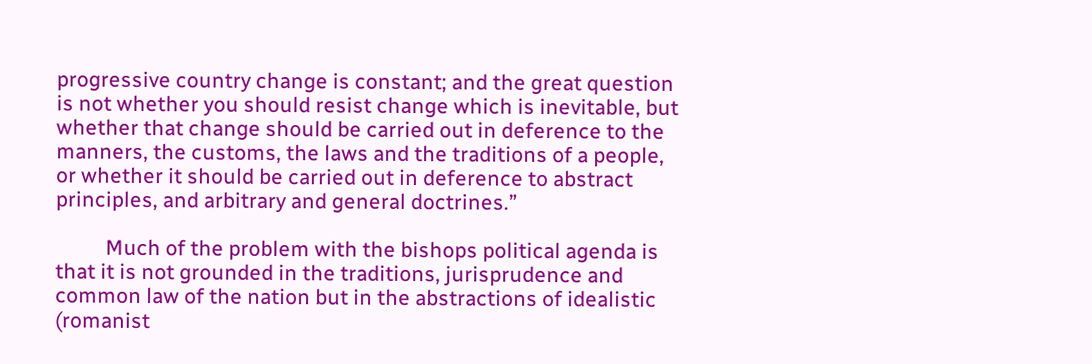progressive country change is constant; and the great question is not whether you should resist change which is inevitable, but whether that change should be carried out in deference to the manners, the customs, the laws and the traditions of a people, or whether it should be carried out in deference to abstract principles, and arbitrary and general doctrines.”

          Much of the problem with the bishops political agenda is that it is not grounded in the traditions, jurisprudence and common law of the nation but in the abstractions of idealistic (romanist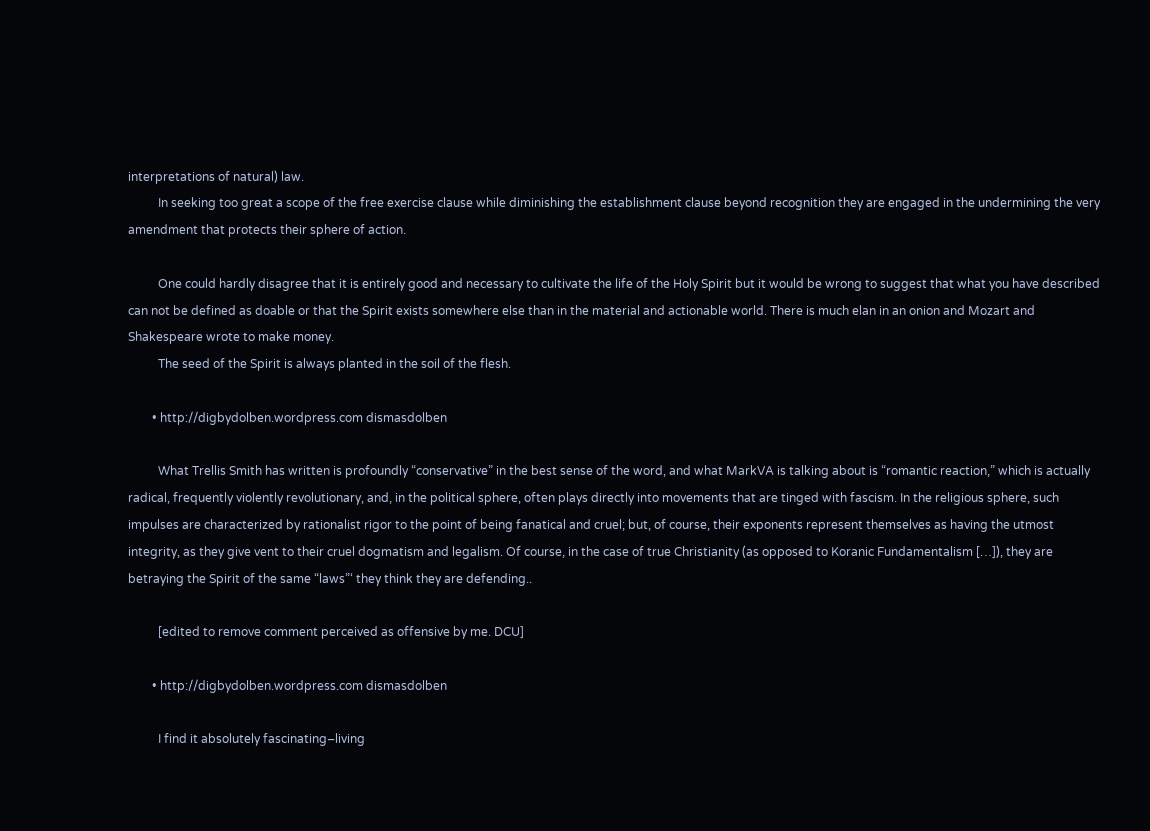interpretations of natural) law.
          In seeking too great a scope of the free exercise clause while diminishing the establishment clause beyond recognition they are engaged in the undermining the very amendment that protects their sphere of action.

          One could hardly disagree that it is entirely good and necessary to cultivate the life of the Holy Spirit but it would be wrong to suggest that what you have described can not be defined as doable or that the Spirit exists somewhere else than in the material and actionable world. There is much elan in an onion and Mozart and Shakespeare wrote to make money.
          The seed of the Spirit is always planted in the soil of the flesh.

        • http://digbydolben.wordpress.com dismasdolben

          What Trellis Smith has written is profoundly “conservative” in the best sense of the word, and what MarkVA is talking about is “romantic reaction,” which is actually radical, frequently violently revolutionary, and, in the political sphere, often plays directly into movements that are tinged with fascism. In the religious sphere, such impulses are characterized by rationalist rigor to the point of being fanatical and cruel; but, of course, their exponents represent themselves as having the utmost integrity, as they give vent to their cruel dogmatism and legalism. Of course, in the case of true Christianity (as opposed to Koranic Fundamentalism […]), they are betraying the Spirit of the same “laws”‘ they think they are defending..

          [edited to remove comment perceived as offensive by me. DCU]

        • http://digbydolben.wordpress.com dismasdolben

          I find it absolutely fascinating–living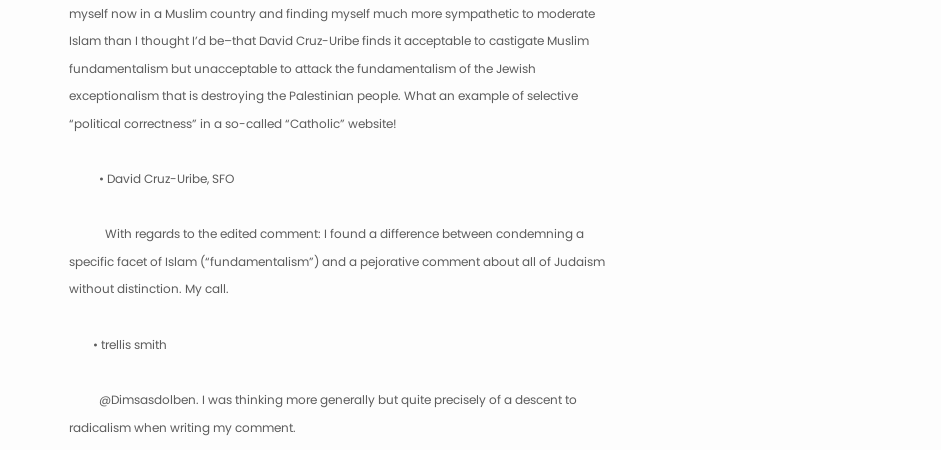myself now in a Muslim country and finding myself much more sympathetic to moderate Islam than I thought I’d be–that David Cruz-Uribe finds it acceptable to castigate Muslim fundamentalism but unacceptable to attack the fundamentalism of the Jewish exceptionalism that is destroying the Palestinian people. What an example of selective “political correctness” in a so-called “Catholic” website!

          • David Cruz-Uribe, SFO

            With regards to the edited comment: I found a difference between condemning a specific facet of Islam (“fundamentalism”) and a pejorative comment about all of Judaism without distinction. My call.

        • trellis smith

          @Dimsasdolben. I was thinking more generally but quite precisely of a descent to radicalism when writing my comment.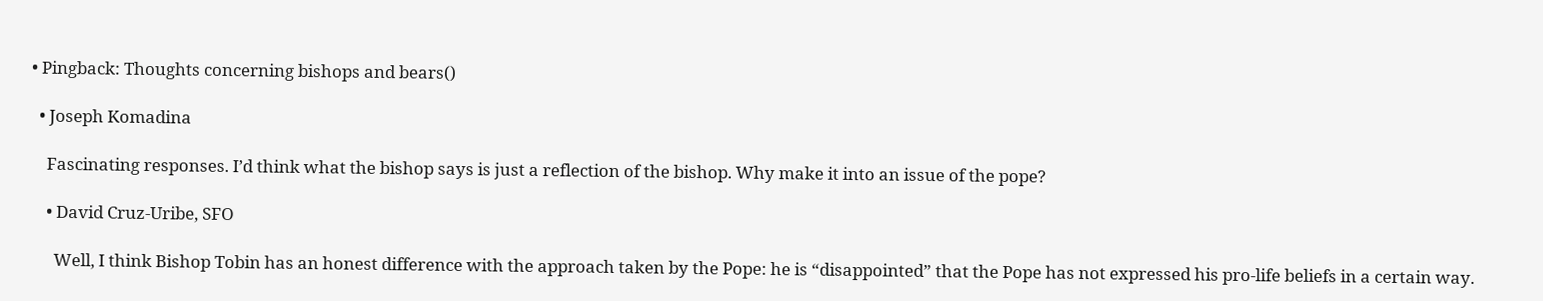• Pingback: Thoughts concerning bishops and bears()

  • Joseph Komadina

    Fascinating responses. I’d think what the bishop says is just a reflection of the bishop. Why make it into an issue of the pope?

    • David Cruz-Uribe, SFO

      Well, I think Bishop Tobin has an honest difference with the approach taken by the Pope: he is “disappointed” that the Pope has not expressed his pro-life beliefs in a certain way.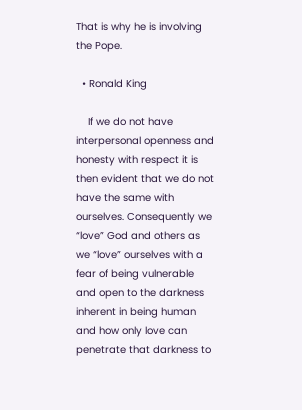That is why he is involving the Pope.

  • Ronald King

    If we do not have interpersonal openness and honesty with respect it is then evident that we do not have the same with ourselves. Consequently we “love” God and others as we “love” ourselves with a fear of being vulnerable and open to the darkness inherent in being human and how only love can penetrate that darkness to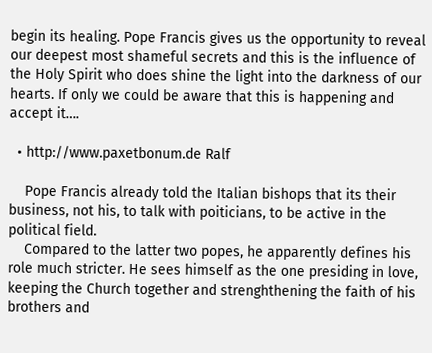begin its healing. Pope Francis gives us the opportunity to reveal our deepest most shameful secrets and this is the influence of the Holy Spirit who does shine the light into the darkness of our hearts. If only we could be aware that this is happening and accept it….

  • http://www.paxetbonum.de Ralf

    Pope Francis already told the Italian bishops that its their business, not his, to talk with poiticians, to be active in the political field.
    Compared to the latter two popes, he apparently defines his role much stricter. He sees himself as the one presiding in love, keeping the Church together and strenghthening the faith of his brothers and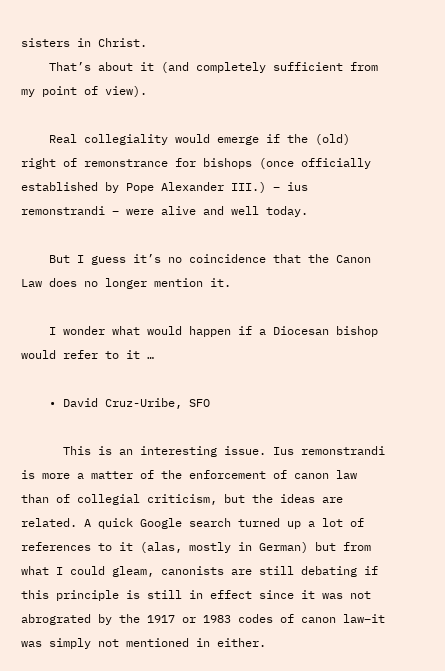sisters in Christ.
    That’s about it (and completely sufficient from my point of view).

    Real collegiality would emerge if the (old) right of remonstrance for bishops (once officially established by Pope Alexander III.) – ius remonstrandi – were alive and well today.

    But I guess it’s no coincidence that the Canon Law does no longer mention it.

    I wonder what would happen if a Diocesan bishop would refer to it …

    • David Cruz-Uribe, SFO

      This is an interesting issue. Ius remonstrandi is more a matter of the enforcement of canon law than of collegial criticism, but the ideas are related. A quick Google search turned up a lot of references to it (alas, mostly in German) but from what I could gleam, canonists are still debating if this principle is still in effect since it was not abrograted by the 1917 or 1983 codes of canon law–it was simply not mentioned in either.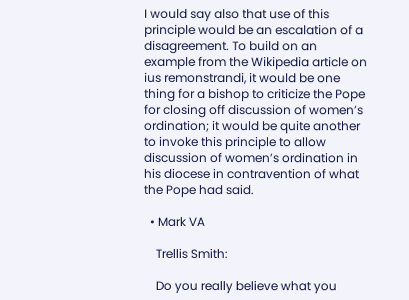I would say also that use of this principle would be an escalation of a disagreement. To build on an example from the Wikipedia article on ius remonstrandi, it would be one thing for a bishop to criticize the Pope for closing off discussion of women’s ordination; it would be quite another to invoke this principle to allow discussion of women’s ordination in his diocese in contravention of what the Pope had said.

  • Mark VA

    Trellis Smith:

    Do you really believe what you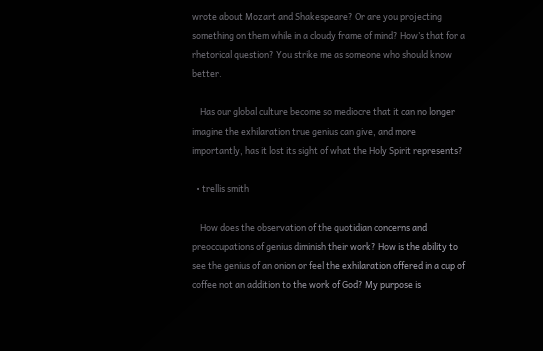wrote about Mozart and Shakespeare? Or are you projecting something on them while in a cloudy frame of mind? How’s that for a rhetorical question? You strike me as someone who should know better.

    Has our global culture become so mediocre that it can no longer imagine the exhilaration true genius can give, and more importantly, has it lost its sight of what the Holy Spirit represents?

  • trellis smith

    How does the observation of the quotidian concerns and preoccupations of genius diminish their work? How is the ability to see the genius of an onion or feel the exhilaration offered in a cup of coffee not an addition to the work of God? My purpose is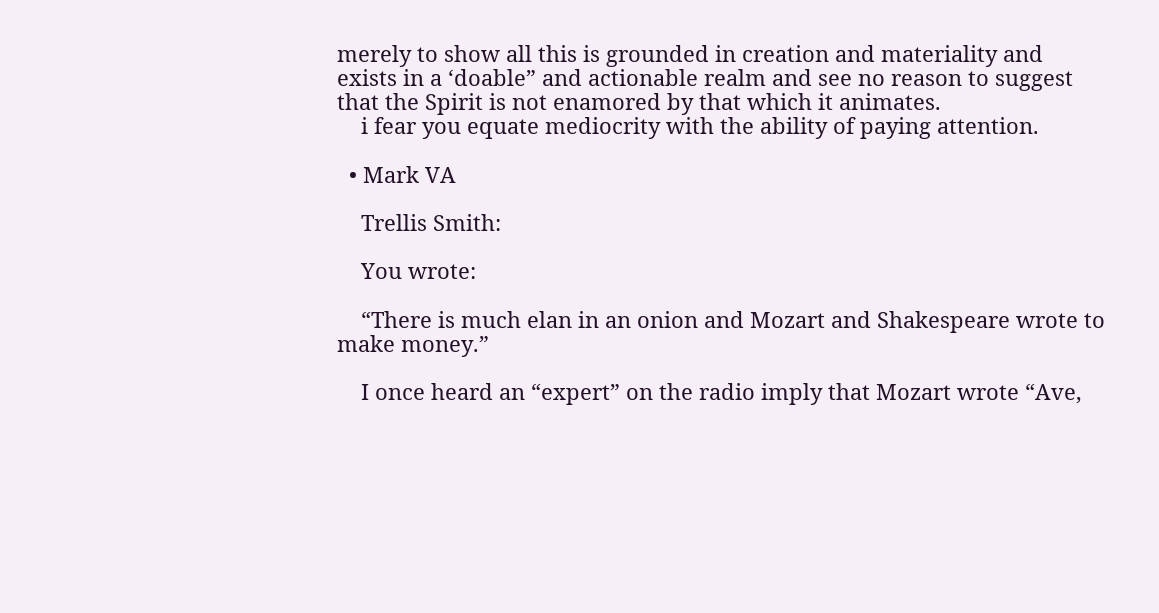merely to show all this is grounded in creation and materiality and exists in a ‘doable” and actionable realm and see no reason to suggest that the Spirit is not enamored by that which it animates.
    i fear you equate mediocrity with the ability of paying attention.

  • Mark VA

    Trellis Smith:

    You wrote:

    “There is much elan in an onion and Mozart and Shakespeare wrote to make money.”

    I once heard an “expert” on the radio imply that Mozart wrote “Ave,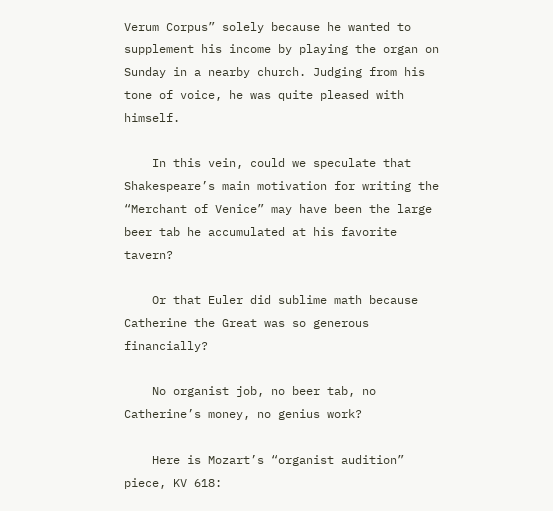Verum Corpus” solely because he wanted to supplement his income by playing the organ on Sunday in a nearby church. Judging from his tone of voice, he was quite pleased with himself.

    In this vein, could we speculate that Shakespeare’s main motivation for writing the “Merchant of Venice” may have been the large beer tab he accumulated at his favorite tavern?

    Or that Euler did sublime math because Catherine the Great was so generous financially?

    No organist job, no beer tab, no Catherine’s money, no genius work?

    Here is Mozart’s “organist audition” piece, KV 618: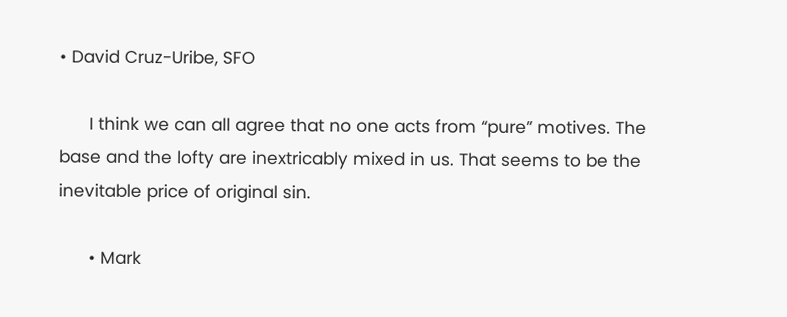• David Cruz-Uribe, SFO

      I think we can all agree that no one acts from “pure” motives. The base and the lofty are inextricably mixed in us. That seems to be the inevitable price of original sin.

      • Mark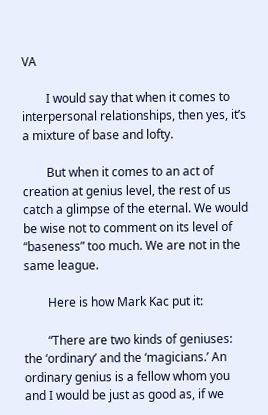VA

        I would say that when it comes to interpersonal relationships, then yes, it’s a mixture of base and lofty.

        But when it comes to an act of creation at genius level, the rest of us catch a glimpse of the eternal. We would be wise not to comment on its level of “baseness” too much. We are not in the same league.

        Here is how Mark Kac put it:

        “There are two kinds of geniuses: the ‘ordinary’ and the ‘magicians.’ An ordinary genius is a fellow whom you and I would be just as good as, if we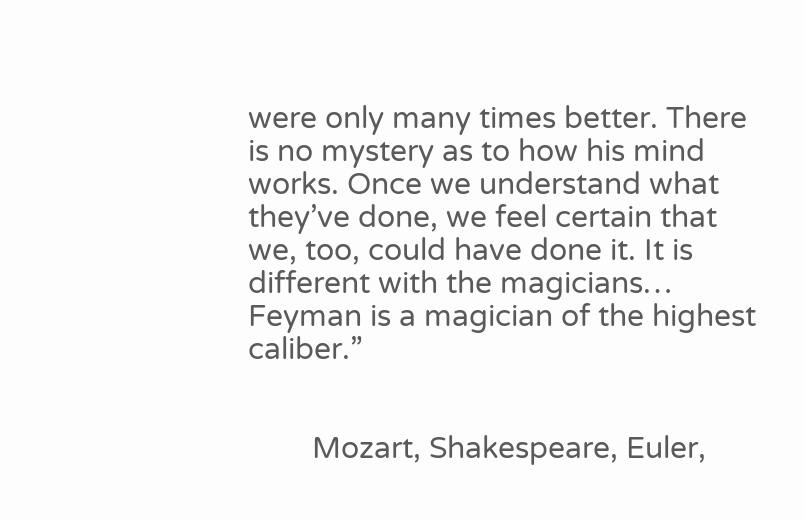were only many times better. There is no mystery as to how his mind works. Once we understand what they’ve done, we feel certain that we, too, could have done it. It is different with the magicians… Feyman is a magician of the highest caliber.”


        Mozart, Shakespeare, Euler,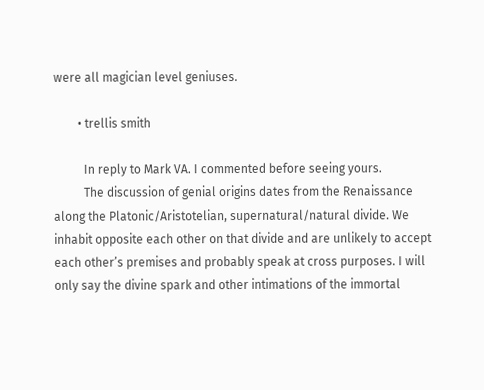were all magician level geniuses.

        • trellis smith

          In reply to Mark VA. I commented before seeing yours.
          The discussion of genial origins dates from the Renaissance along the Platonic/Aristotelian, supernatural/natural divide. We inhabit opposite each other on that divide and are unlikely to accept each other’s premises and probably speak at cross purposes. I will only say the divine spark and other intimations of the immortal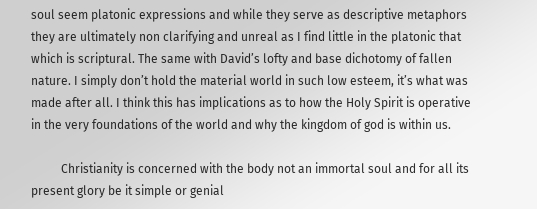soul seem platonic expressions and while they serve as descriptive metaphors they are ultimately non clarifying and unreal as I find little in the platonic that which is scriptural. The same with David’s lofty and base dichotomy of fallen nature. I simply don’t hold the material world in such low esteem, it’s what was made after all. I think this has implications as to how the Holy Spirit is operative in the very foundations of the world and why the kingdom of god is within us.

          Christianity is concerned with the body not an immortal soul and for all its present glory be it simple or genial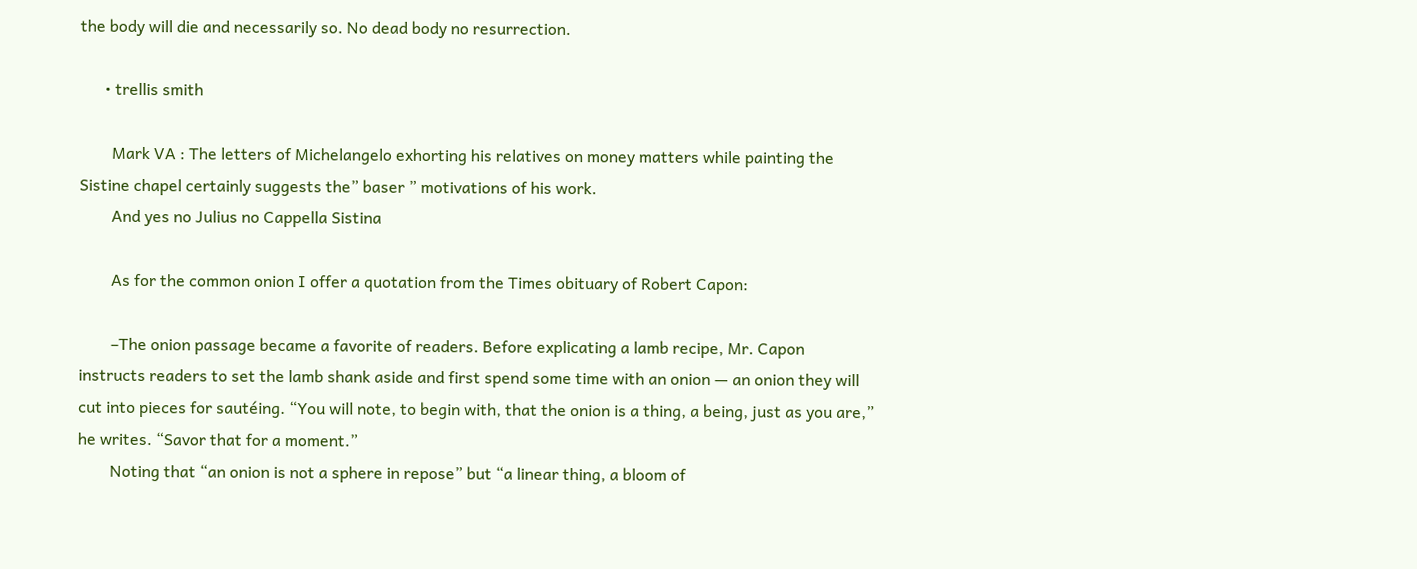the body will die and necessarily so. No dead body no resurrection.

      • trellis smith

        Mark VA : The letters of Michelangelo exhorting his relatives on money matters while painting the Sistine chapel certainly suggests the” baser ” motivations of his work.
        And yes no Julius no Cappella Sistina

        As for the common onion I offer a quotation from the Times obituary of Robert Capon:

        –The onion passage became a favorite of readers. Before explicating a lamb recipe, Mr. Capon instructs readers to set the lamb shank aside and first spend some time with an onion — an onion they will cut into pieces for sautéing. “You will note, to begin with, that the onion is a thing, a being, just as you are,” he writes. “Savor that for a moment.”
        Noting that “an onion is not a sphere in repose” but “a linear thing, a bloom of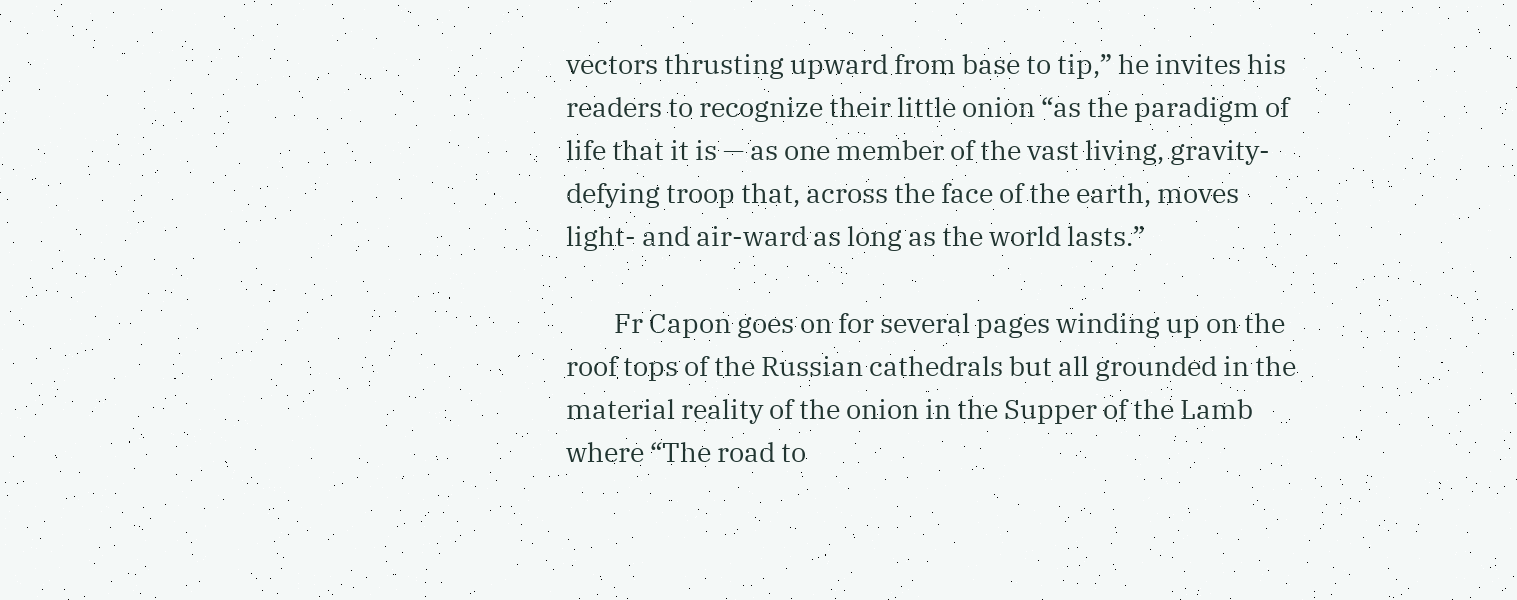vectors thrusting upward from base to tip,” he invites his readers to recognize their little onion “as the paradigm of life that it is — as one member of the vast living, gravity-defying troop that, across the face of the earth, moves light- and air-ward as long as the world lasts.”

        Fr Capon goes on for several pages winding up on the roof tops of the Russian cathedrals but all grounded in the material reality of the onion in the Supper of the Lamb where “The road to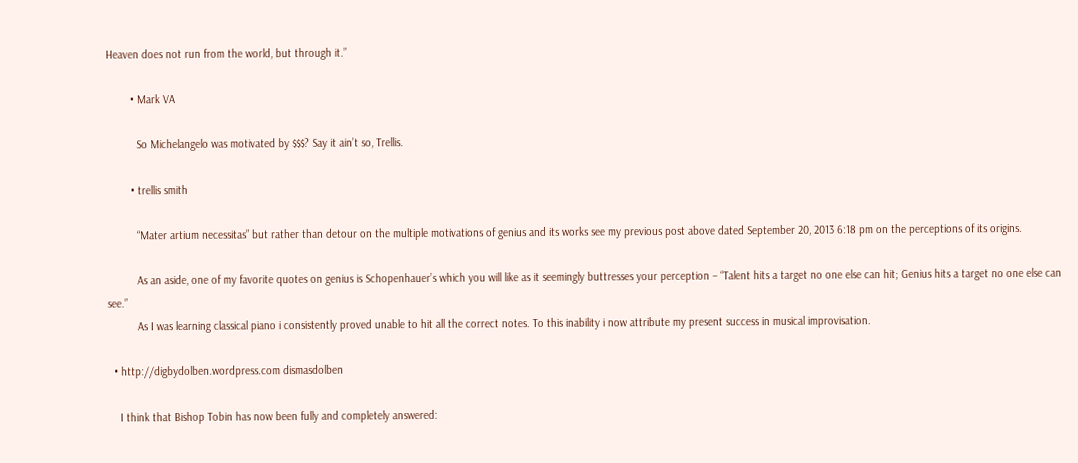Heaven does not run from the world, but through it.”

        • Mark VA

          So Michelangelo was motivated by $$$? Say it ain’t so, Trellis.

        • trellis smith

          “Mater artium necessitas” but rather than detour on the multiple motivations of genius and its works see my previous post above dated September 20, 2013 6:18 pm on the perceptions of its origins.

          As an aside, one of my favorite quotes on genius is Schopenhauer’s which you will like as it seemingly buttresses your perception – “Talent hits a target no one else can hit; Genius hits a target no one else can see.”
          As I was learning classical piano i consistently proved unable to hit all the correct notes. To this inability i now attribute my present success in musical improvisation.

  • http://digbydolben.wordpress.com dismasdolben

    I think that Bishop Tobin has now been fully and completely answered: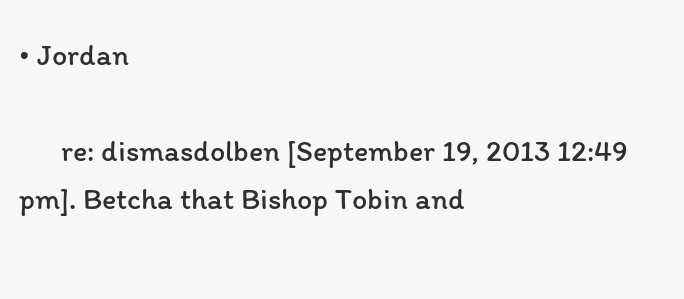• Jordan

      re: dismasdolben [September 19, 2013 12:49 pm]. Betcha that Bishop Tobin and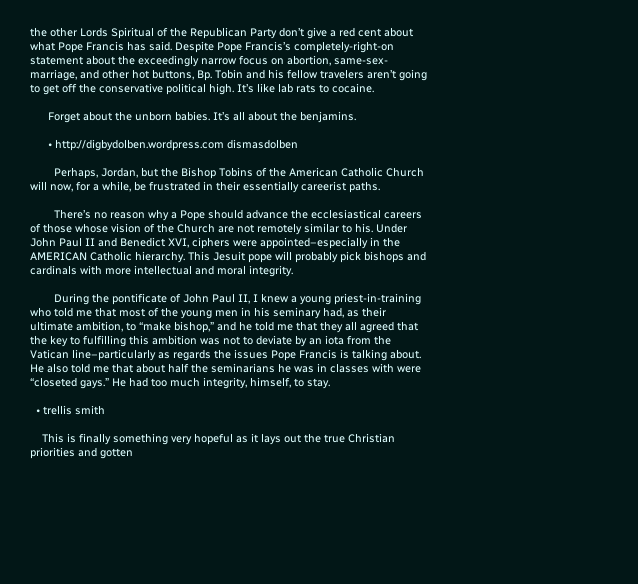the other Lords Spiritual of the Republican Party don’t give a red cent about what Pope Francis has said. Despite Pope Francis’s completely-right-on statement about the exceedingly narrow focus on abortion, same-sex-marriage, and other hot buttons, Bp. Tobin and his fellow travelers aren’t going to get off the conservative political high. It’s like lab rats to cocaine.

      Forget about the unborn babies. It’s all about the benjamins.

      • http://digbydolben.wordpress.com dismasdolben

        Perhaps, Jordan, but the Bishop Tobins of the American Catholic Church will now, for a while, be frustrated in their essentially careerist paths.

        There’s no reason why a Pope should advance the ecclesiastical careers of those whose vision of the Church are not remotely similar to his. Under John Paul II and Benedict XVI, ciphers were appointed–especially in the AMERICAN Catholic hierarchy. This Jesuit pope will probably pick bishops and cardinals with more intellectual and moral integrity.

        During the pontificate of John Paul II, I knew a young priest-in-training who told me that most of the young men in his seminary had, as their ultimate ambition, to “make bishop,” and he told me that they all agreed that the key to fulfilling this ambition was not to deviate by an iota from the Vatican line–particularly as regards the issues Pope Francis is talking about. He also told me that about half the seminarians he was in classes with were “closeted gays.” He had too much integrity, himself, to stay.

  • trellis smith

    This is finally something very hopeful as it lays out the true Christian priorities and gotten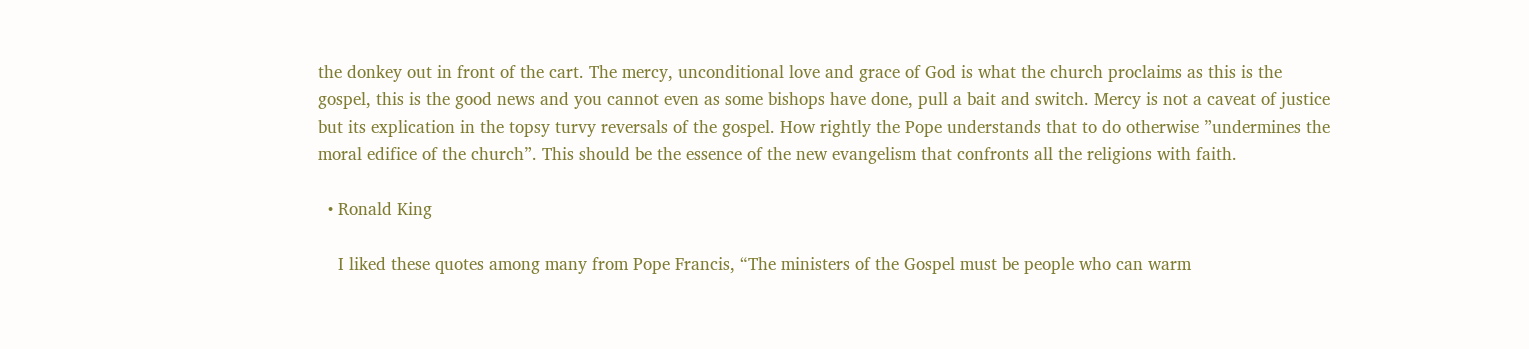the donkey out in front of the cart. The mercy, unconditional love and grace of God is what the church proclaims as this is the gospel, this is the good news and you cannot even as some bishops have done, pull a bait and switch. Mercy is not a caveat of justice but its explication in the topsy turvy reversals of the gospel. How rightly the Pope understands that to do otherwise ”undermines the moral edifice of the church”. This should be the essence of the new evangelism that confronts all the religions with faith.

  • Ronald King

    I liked these quotes among many from Pope Francis, “The ministers of the Gospel must be people who can warm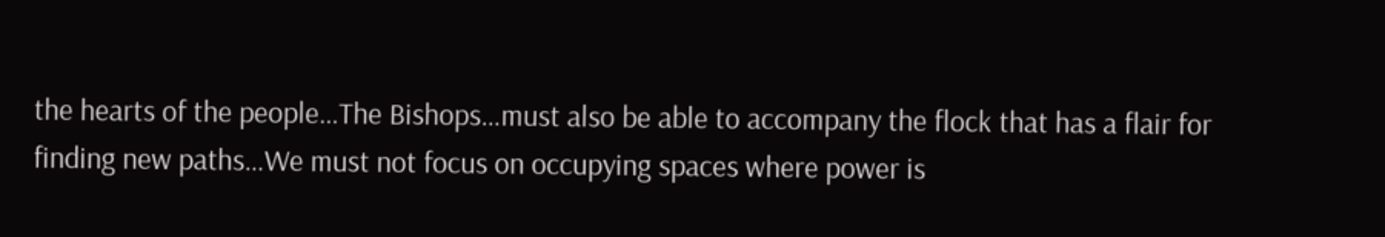the hearts of the people…The Bishops…must also be able to accompany the flock that has a flair for finding new paths…We must not focus on occupying spaces where power is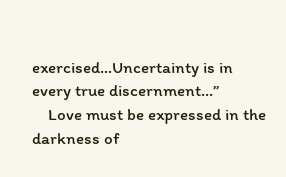exercised…Uncertainty is in every true discernment…”
    Love must be expressed in the darkness of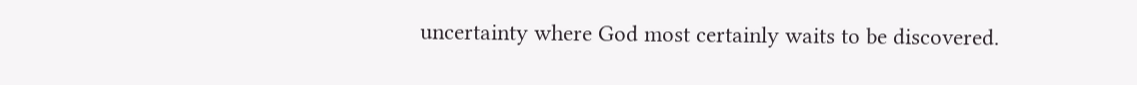uncertainty where God most certainly waits to be discovered.